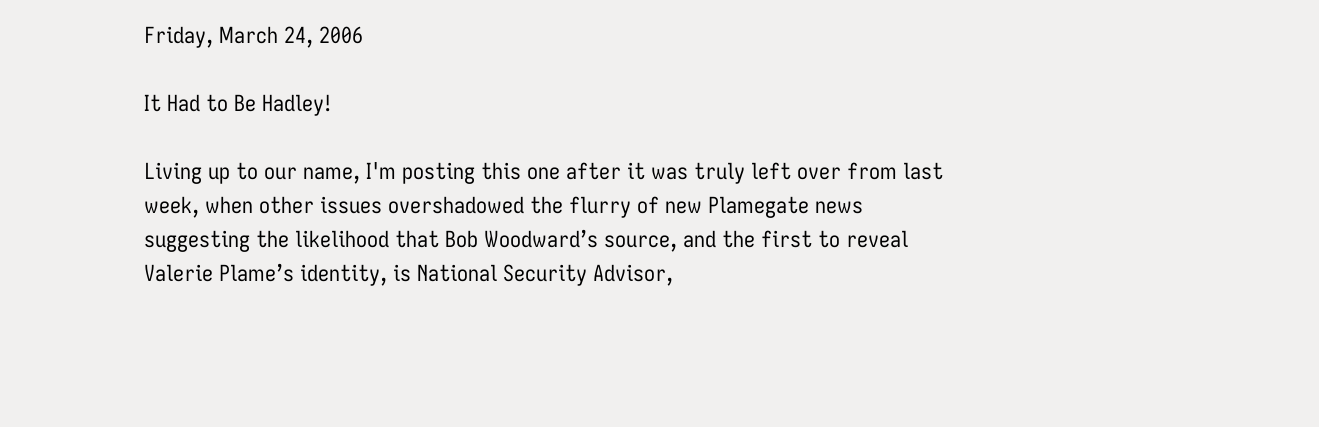Friday, March 24, 2006

It Had to Be Hadley!

Living up to our name, I'm posting this one after it was truly left over from last week, when other issues overshadowed the flurry of new Plamegate news suggesting the likelihood that Bob Woodward’s source, and the first to reveal Valerie Plame’s identity, is National Security Advisor,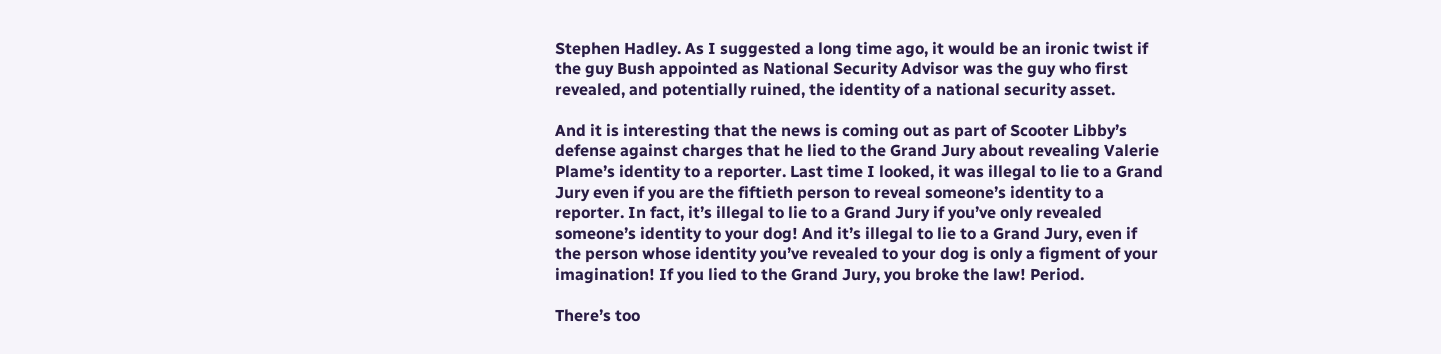Stephen Hadley. As I suggested a long time ago, it would be an ironic twist if the guy Bush appointed as National Security Advisor was the guy who first revealed, and potentially ruined, the identity of a national security asset.

And it is interesting that the news is coming out as part of Scooter Libby’s defense against charges that he lied to the Grand Jury about revealing Valerie Plame’s identity to a reporter. Last time I looked, it was illegal to lie to a Grand Jury even if you are the fiftieth person to reveal someone’s identity to a reporter. In fact, it’s illegal to lie to a Grand Jury if you’ve only revealed someone’s identity to your dog! And it’s illegal to lie to a Grand Jury, even if the person whose identity you’ve revealed to your dog is only a figment of your imagination! If you lied to the Grand Jury, you broke the law! Period.

There’s too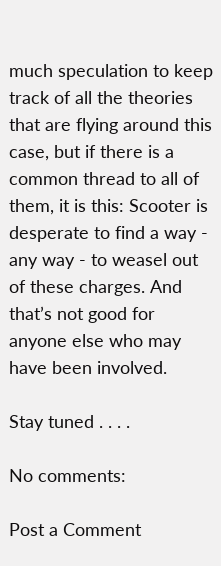much speculation to keep track of all the theories that are flying around this case, but if there is a common thread to all of them, it is this: Scooter is desperate to find a way - any way - to weasel out of these charges. And that’s not good for anyone else who may have been involved.

Stay tuned . . . .

No comments:

Post a Comment